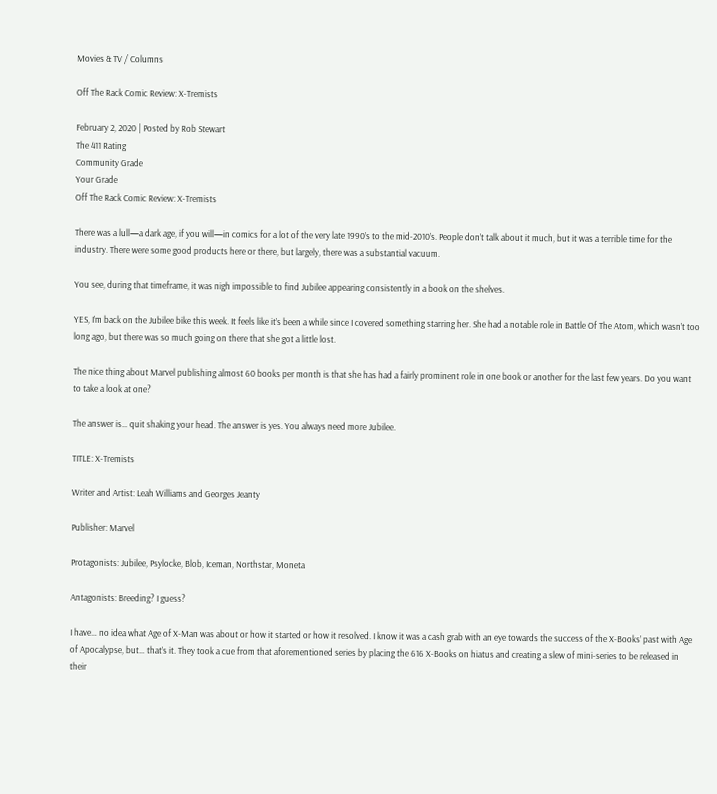Movies & TV / Columns

Off The Rack Comic Review: X-Tremists

February 2, 2020 | Posted by Rob Stewart
The 411 Rating
Community Grade
Your Grade
Off The Rack Comic Review: X-Tremists

There was a lull—a dark age, if you will—in comics for a lot of the very late 1990’s to the mid-2010’s. People don’t talk about it much, but it was a terrible time for the industry. There were some good products here or there, but largely, there was a substantial vacuum.

You see, during that timeframe, it was nigh impossible to find Jubilee appearing consistently in a book on the shelves.

YES, I’m back on the Jubilee bike this week. It feels like it’s been a while since I covered something starring her. She had a notable role in Battle Of The Atom, which wasn’t too long ago, but there was so much going on there that she got a little lost.

The nice thing about Marvel publishing almost 60 books per month is that she has had a fairly prominent role in one book or another for the last few years. Do you want to take a look at one?

The answer is… quit shaking your head. The answer is yes. You always need more Jubilee.

TITLE: X-Tremists

Writer and Artist: Leah Williams and Georges Jeanty

Publisher: Marvel

Protagonists: Jubilee, Psylocke, Blob, Iceman, Northstar, Moneta

Antagonists: Breeding? I guess?

I have… no idea what Age of X-Man was about or how it started or how it resolved. I know it was a cash grab with an eye towards the success of the X-Books’ past with Age of Apocalypse, but… that’s it. They took a cue from that aforementioned series by placing the 616 X-Books on hiatus and creating a slew of mini-series to be released in their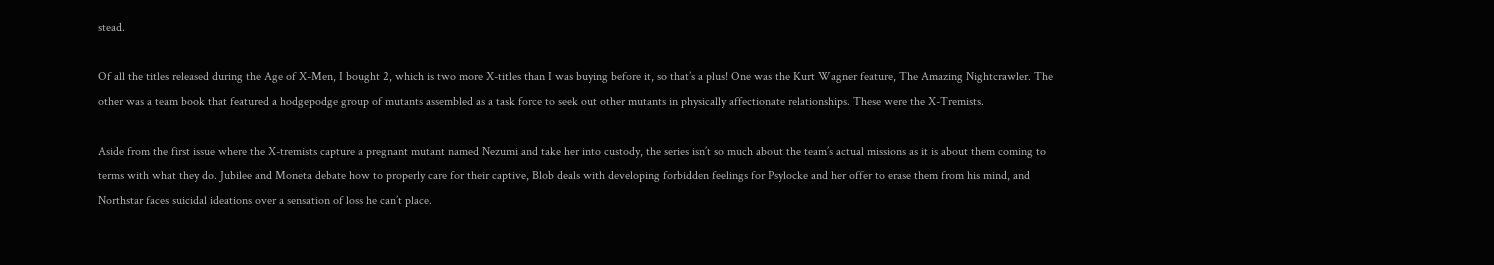stead.

Of all the titles released during the Age of X-Men, I bought 2, which is two more X-titles than I was buying before it, so that’s a plus! One was the Kurt Wagner feature, The Amazing Nightcrawler. The other was a team book that featured a hodgepodge group of mutants assembled as a task force to seek out other mutants in physically affectionate relationships. These were the X-Tremists.

Aside from the first issue where the X-tremists capture a pregnant mutant named Nezumi and take her into custody, the series isn’t so much about the team’s actual missions as it is about them coming to terms with what they do. Jubilee and Moneta debate how to properly care for their captive, Blob deals with developing forbidden feelings for Psylocke and her offer to erase them from his mind, and Northstar faces suicidal ideations over a sensation of loss he can’t place.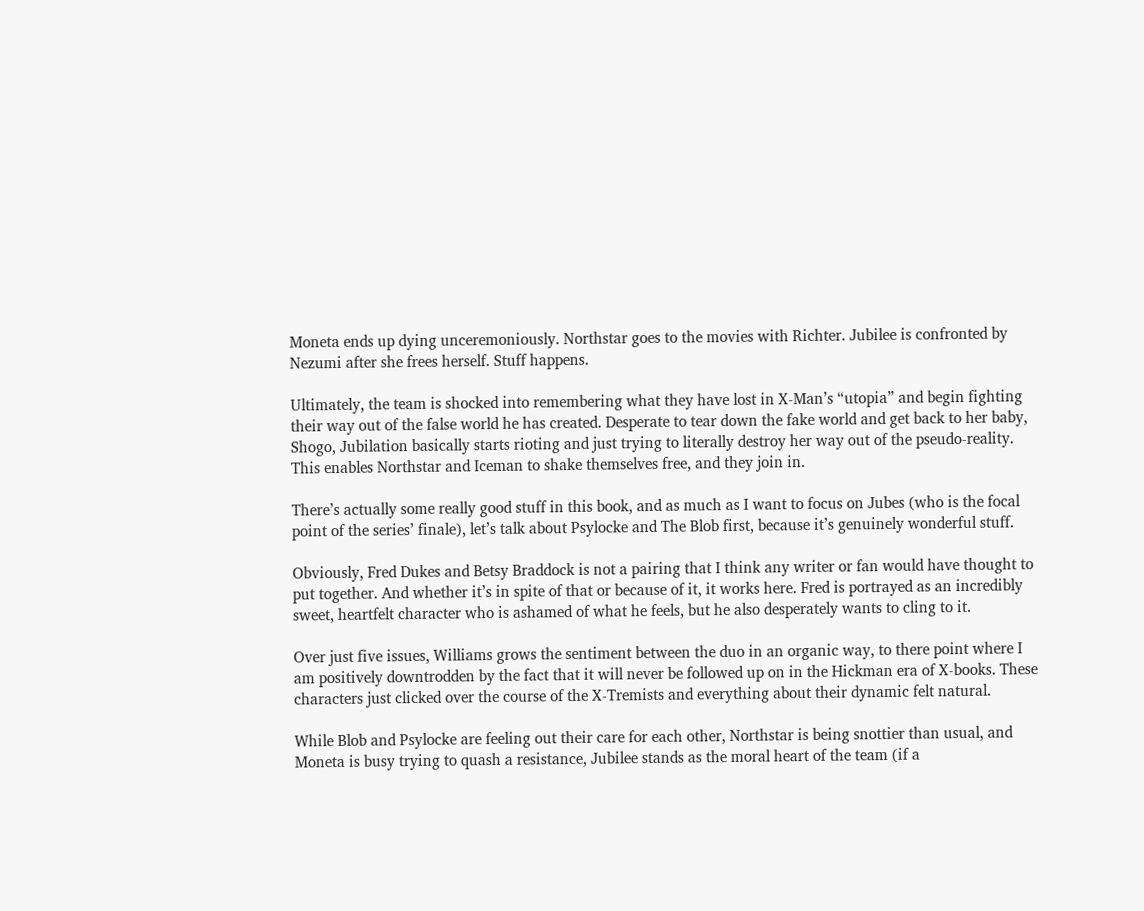Moneta ends up dying unceremoniously. Northstar goes to the movies with Richter. Jubilee is confronted by Nezumi after she frees herself. Stuff happens.

Ultimately, the team is shocked into remembering what they have lost in X-Man’s “utopia” and begin fighting their way out of the false world he has created. Desperate to tear down the fake world and get back to her baby, Shogo, Jubilation basically starts rioting and just trying to literally destroy her way out of the pseudo-reality. This enables Northstar and Iceman to shake themselves free, and they join in.

There’s actually some really good stuff in this book, and as much as I want to focus on Jubes (who is the focal point of the series’ finale), let’s talk about Psylocke and The Blob first, because it’s genuinely wonderful stuff.

Obviously, Fred Dukes and Betsy Braddock is not a pairing that I think any writer or fan would have thought to put together. And whether it’s in spite of that or because of it, it works here. Fred is portrayed as an incredibly sweet, heartfelt character who is ashamed of what he feels, but he also desperately wants to cling to it.

Over just five issues, Williams grows the sentiment between the duo in an organic way, to there point where I am positively downtrodden by the fact that it will never be followed up on in the Hickman era of X-books. These characters just clicked over the course of the X-Tremists and everything about their dynamic felt natural.

While Blob and Psylocke are feeling out their care for each other, Northstar is being snottier than usual, and Moneta is busy trying to quash a resistance, Jubilee stands as the moral heart of the team (if a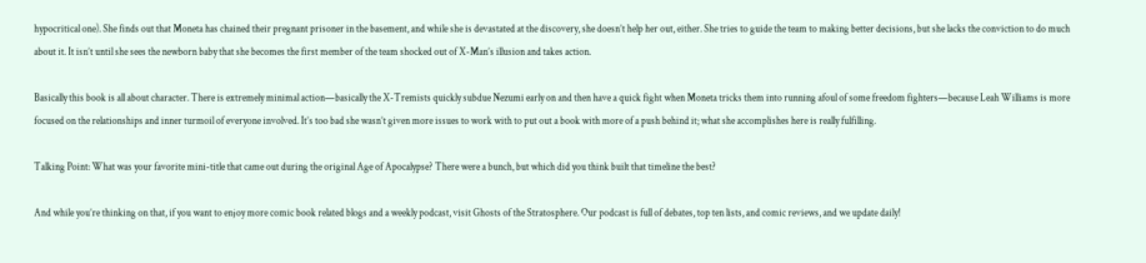hypocritical one). She finds out that Moneta has chained their pregnant prisoner in the basement, and while she is devastated at the discovery, she doesn’t help her out, either. She tries to guide the team to making better decisions, but she lacks the conviction to do much about it. It isn’t until she sees the newborn baby that she becomes the first member of the team shocked out of X-Man’s illusion and takes action.

Basically this book is all about character. There is extremely minimal action—basically the X-Tremists quickly subdue Nezumi early on and then have a quick fight when Moneta tricks them into running afoul of some freedom fighters—because Leah Williams is more focused on the relationships and inner turmoil of everyone involved. It’s too bad she wasn’t given more issues to work with to put out a book with more of a push behind it; what she accomplishes here is really fulfilling.

Talking Point: What was your favorite mini-title that came out during the original Age of Apocalypse? There were a bunch, but which did you think built that timeline the best?

And while you’re thinking on that, if you want to enjoy more comic book related blogs and a weekly podcast, visit Ghosts of the Stratosphere. Our podcast is full of debates, top ten lists, and comic reviews, and we update daily!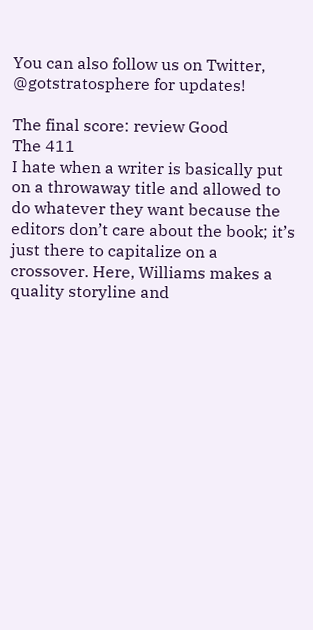You can also follow us on Twitter, @gotstratosphere for updates!

The final score: review Good
The 411
I hate when a writer is basically put on a throwaway title and allowed to do whatever they want because the editors don’t care about the book; it’s just there to capitalize on a crossover. Here, Williams makes a quality storyline and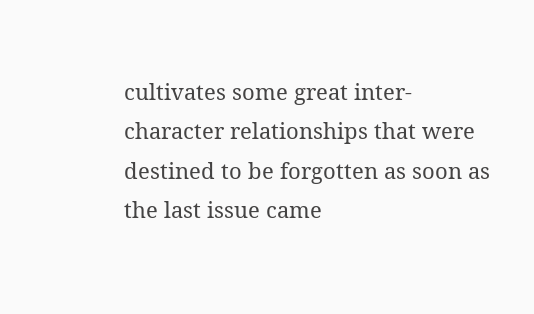cultivates some great inter-character relationships that were destined to be forgotten as soon as the last issue came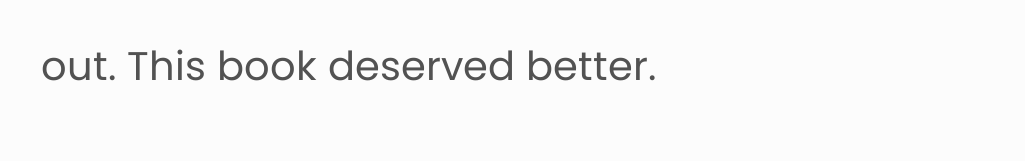out. This book deserved better.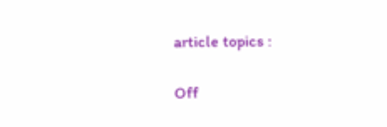article topics :

Off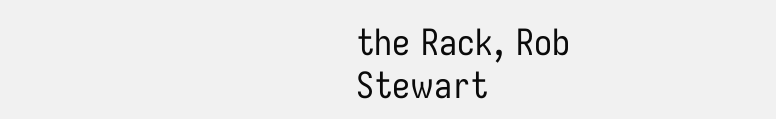the Rack, Rob Stewart